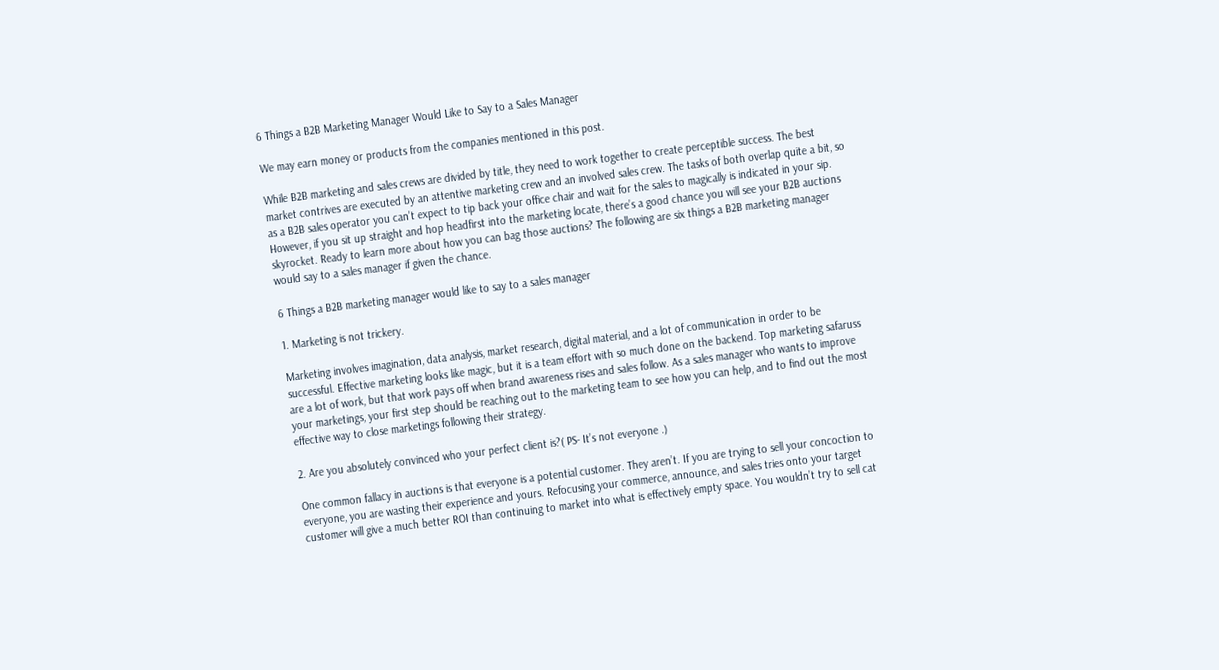6 Things a B2B Marketing Manager Would Like to Say to a Sales Manager

We may earn money or products from the companies mentioned in this post.

While B2B marketing and sales crews are divided by title, they need to work together to create perceptible success. The best market contrives are executed by an attentive marketing crew and an involved sales crew. The tasks of both overlap quite a bit, so as a B2B sales operator you can’t expect to tip back your office chair and wait for the sales to magically is indicated in your sip. However, if you sit up straight and hop headfirst into the marketing locate, there’s a good chance you will see your B2B auctions skyrocket. Ready to learn more about how you can bag those auctions? The following are six things a B2B marketing manager would say to a sales manager if given the chance.

6 Things a B2B marketing manager would like to say to a sales manager

1. Marketing is not trickery.

Marketing involves imagination, data analysis, market research, digital material, and a lot of communication in order to be successful. Effective marketing looks like magic, but it is a team effort with so much done on the backend. Top marketing safaruss are a lot of work, but that work pays off when brand awareness rises and sales follow. As a sales manager who wants to improve your marketings, your first step should be reaching out to the marketing team to see how you can help, and to find out the most effective way to close marketings following their strategy.

2. Are you absolutely convinced who your perfect client is?( PS- It’s not everyone .)

One common fallacy in auctions is that everyone is a potential customer. They aren’t. If you are trying to sell your concoction to everyone, you are wasting their experience and yours. Refocusing your commerce, announce, and sales tries onto your target customer will give a much better ROI than continuing to market into what is effectively empty space. You wouldn’t try to sell cat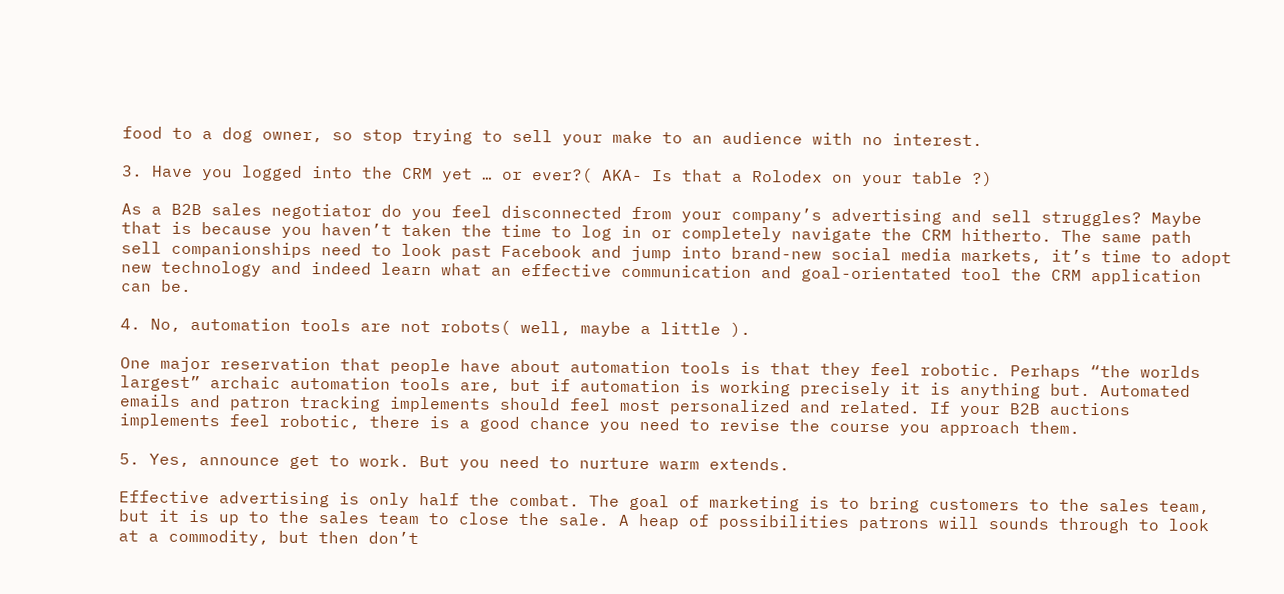food to a dog owner, so stop trying to sell your make to an audience with no interest.

3. Have you logged into the CRM yet … or ever?( AKA- Is that a Rolodex on your table ?)

As a B2B sales negotiator do you feel disconnected from your company’s advertising and sell struggles? Maybe that is because you haven’t taken the time to log in or completely navigate the CRM hitherto. The same path sell companionships need to look past Facebook and jump into brand-new social media markets, it’s time to adopt new technology and indeed learn what an effective communication and goal-orientated tool the CRM application can be.

4. No, automation tools are not robots( well, maybe a little ).

One major reservation that people have about automation tools is that they feel robotic. Perhaps “the worlds largest” archaic automation tools are, but if automation is working precisely it is anything but. Automated emails and patron tracking implements should feel most personalized and related. If your B2B auctions implements feel robotic, there is a good chance you need to revise the course you approach them.

5. Yes, announce get to work. But you need to nurture warm extends.

Effective advertising is only half the combat. The goal of marketing is to bring customers to the sales team, but it is up to the sales team to close the sale. A heap of possibilities patrons will sounds through to look at a commodity, but then don’t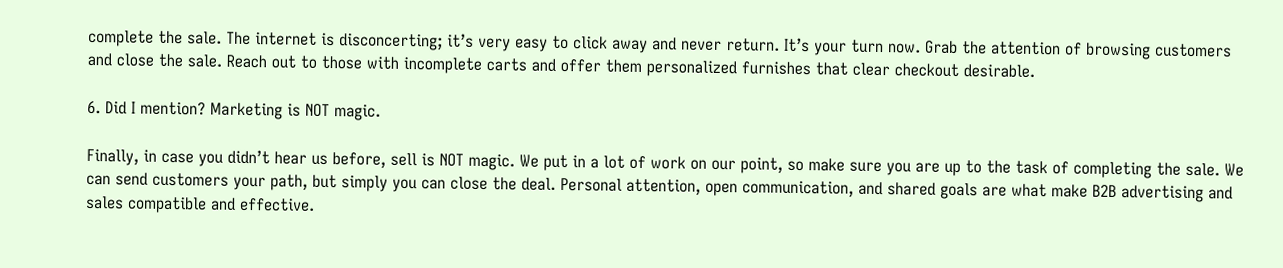complete the sale. The internet is disconcerting; it’s very easy to click away and never return. It’s your turn now. Grab the attention of browsing customers and close the sale. Reach out to those with incomplete carts and offer them personalized furnishes that clear checkout desirable.

6. Did I mention? Marketing is NOT magic.

Finally, in case you didn’t hear us before, sell is NOT magic. We put in a lot of work on our point, so make sure you are up to the task of completing the sale. We can send customers your path, but simply you can close the deal. Personal attention, open communication, and shared goals are what make B2B advertising and sales compatible and effective.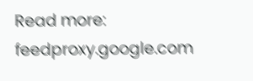Read more: feedproxy.google.com